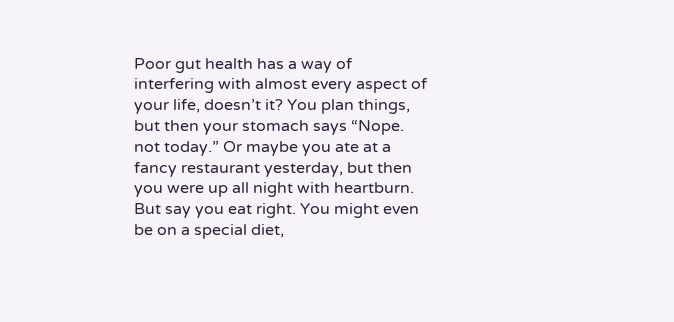Poor gut health has a way of interfering with almost every aspect of your life, doesn’t it? You plan things, but then your stomach says “Nope. not today.” Or maybe you ate at a fancy restaurant yesterday, but then you were up all night with heartburn. But say you eat right. You might even be on a special diet,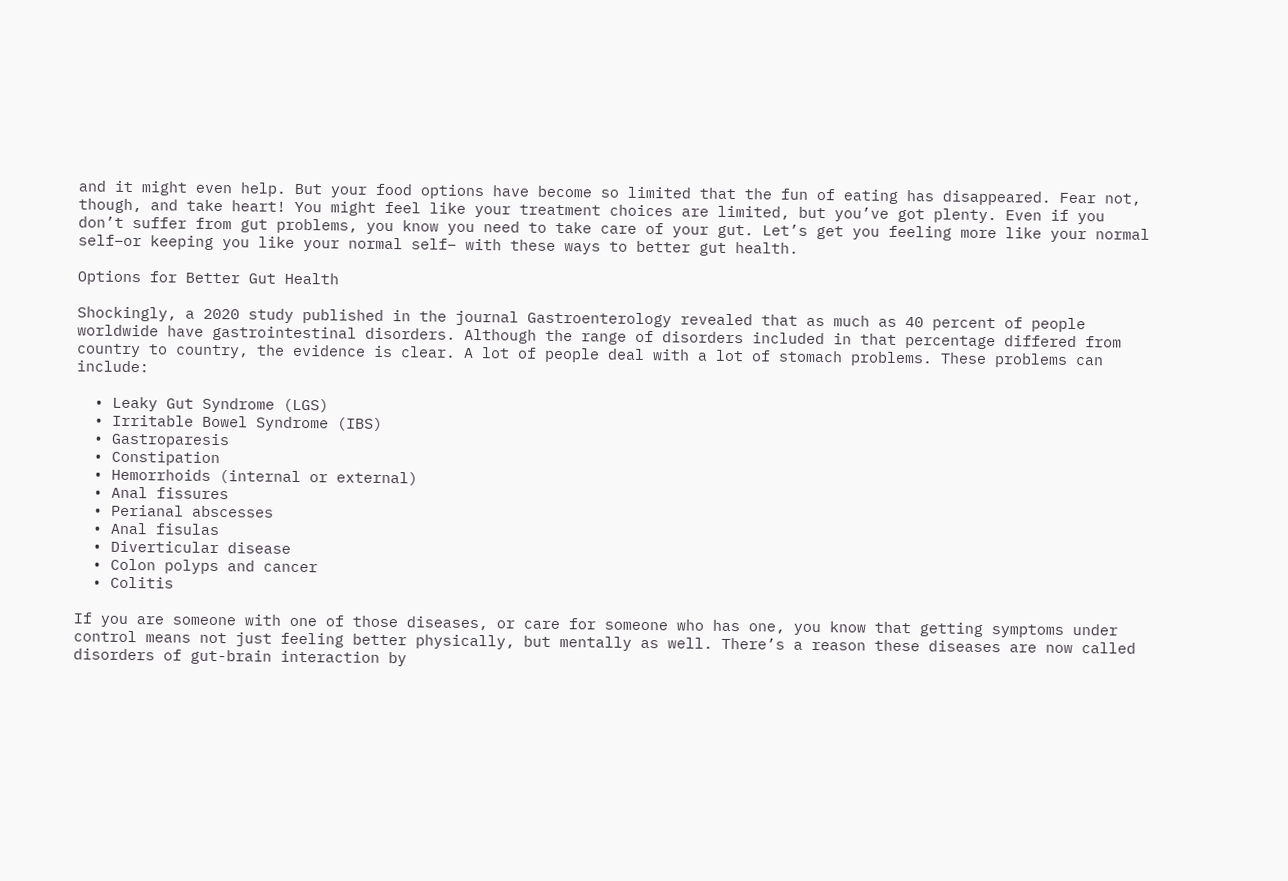and it might even help. But your food options have become so limited that the fun of eating has disappeared. Fear not, though, and take heart! You might feel like your treatment choices are limited, but you’ve got plenty. Even if you don’t suffer from gut problems, you know you need to take care of your gut. Let’s get you feeling more like your normal self–or keeping you like your normal self– with these ways to better gut health.

Options for Better Gut Health

Shockingly, a 2020 study published in the journal Gastroenterology revealed that as much as 40 percent of people worldwide have gastrointestinal disorders. Although the range of disorders included in that percentage differed from country to country, the evidence is clear. A lot of people deal with a lot of stomach problems. These problems can include:

  • Leaky Gut Syndrome (LGS)
  • Irritable Bowel Syndrome (IBS)
  • Gastroparesis
  • Constipation
  • Hemorrhoids (internal or external)
  • Anal fissures
  • Perianal abscesses
  • Anal fisulas
  • Diverticular disease
  • Colon polyps and cancer
  • Colitis

If you are someone with one of those diseases, or care for someone who has one, you know that getting symptoms under control means not just feeling better physically, but mentally as well. There’s a reason these diseases are now called disorders of gut-brain interaction by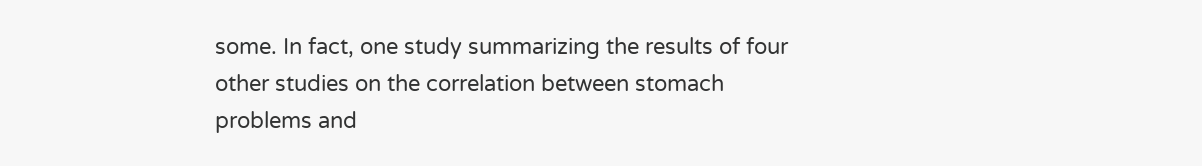some. In fact, one study summarizing the results of four other studies on the correlation between stomach problems and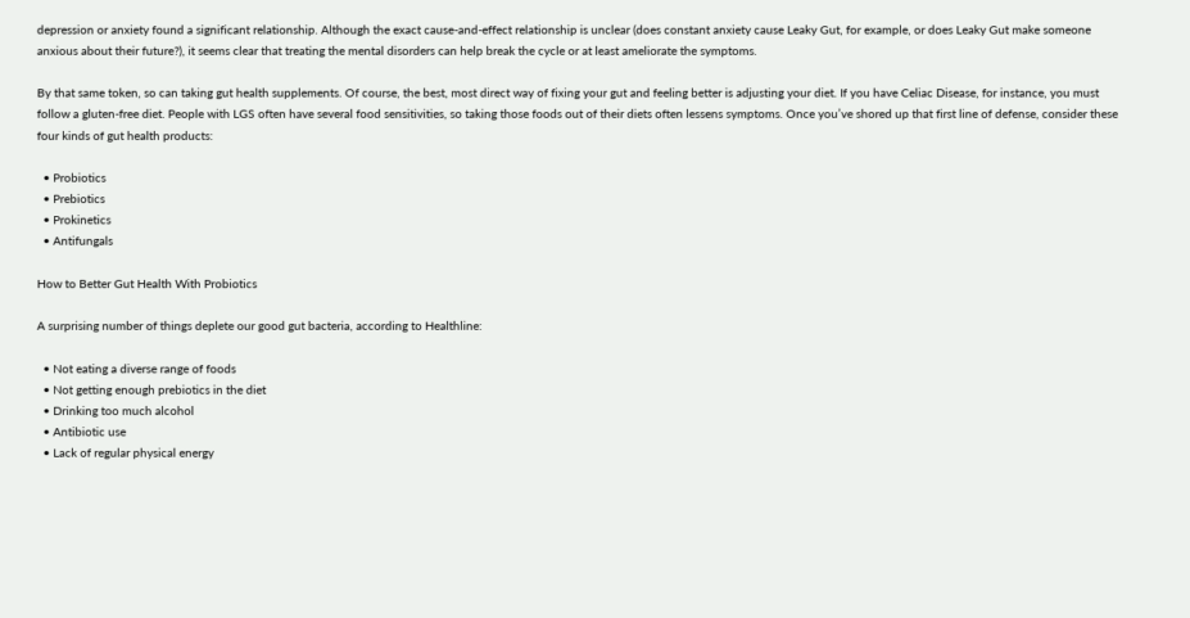depression or anxiety found a significant relationship. Although the exact cause-and-effect relationship is unclear (does constant anxiety cause Leaky Gut, for example, or does Leaky Gut make someone anxious about their future?), it seems clear that treating the mental disorders can help break the cycle or at least ameliorate the symptoms.

By that same token, so can taking gut health supplements. Of course, the best, most direct way of fixing your gut and feeling better is adjusting your diet. If you have Celiac Disease, for instance, you must follow a gluten-free diet. People with LGS often have several food sensitivities, so taking those foods out of their diets often lessens symptoms. Once you’ve shored up that first line of defense, consider these four kinds of gut health products:

  • Probiotics
  • Prebiotics
  • Prokinetics
  • Antifungals

How to Better Gut Health With Probiotics

A surprising number of things deplete our good gut bacteria, according to Healthline:

  • Not eating a diverse range of foods
  • Not getting enough prebiotics in the diet
  • Drinking too much alcohol
  • Antibiotic use
  • Lack of regular physical energy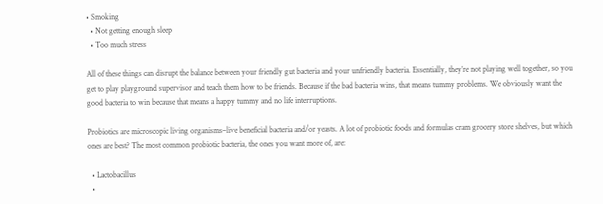• Smoking
  • Not getting enough sleep
  • Too much stress

All of these things can disrupt the balance between your friendly gut bacteria and your unfriendly bacteria. Essentially, they’re not playing well together, so you get to play playground supervisor and teach them how to be friends. Because if the bad bacteria wins, that means tummy problems. We obviously want the good bacteria to win because that means a happy tummy and no life interruptions.

Probiotics are microscopic living organisms–live beneficial bacteria and/or yeasts. A lot of probiotic foods and formulas cram grocery store shelves, but which ones are best? The most common probiotic bacteria, the ones you want more of, are:

  • Lactobacillus
  •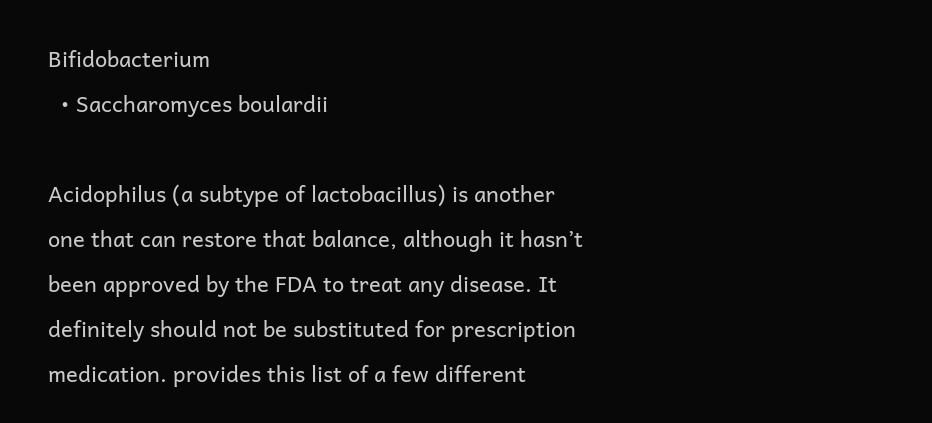Bifidobacterium
  • Saccharomyces boulardii

Acidophilus (a subtype of lactobacillus) is another one that can restore that balance, although it hasn’t been approved by the FDA to treat any disease. It definitely should not be substituted for prescription medication. provides this list of a few different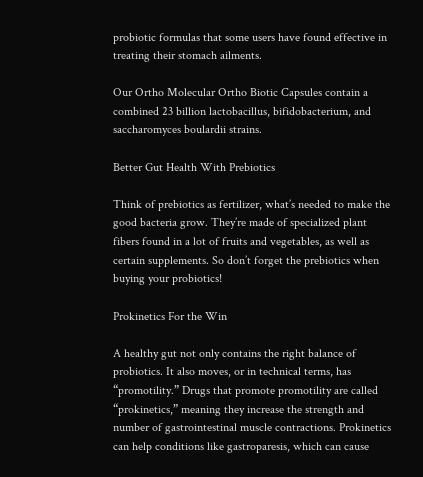probiotic formulas that some users have found effective in treating their stomach ailments.

Our Ortho Molecular Ortho Biotic Capsules contain a combined 23 billion lactobacillus, bifidobacterium, and saccharomyces boulardii strains.

Better Gut Health With Prebiotics

Think of prebiotics as fertilizer, what’s needed to make the good bacteria grow. They’re made of specialized plant fibers found in a lot of fruits and vegetables, as well as certain supplements. So don’t forget the prebiotics when buying your probiotics!

Prokinetics For the Win

A healthy gut not only contains the right balance of probiotics. It also moves, or in technical terms, has “promotility.” Drugs that promote promotility are called “prokinetics,” meaning they increase the strength and number of gastrointestinal muscle contractions. Prokinetics can help conditions like gastroparesis, which can cause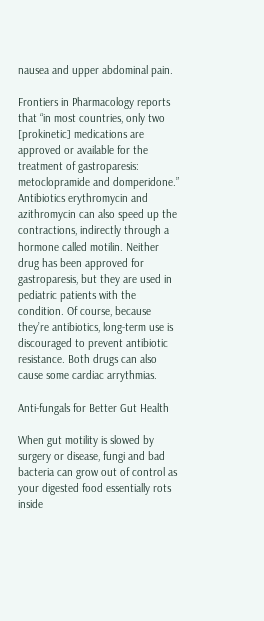nausea and upper abdominal pain.

Frontiers in Pharmacology reports that “in most countries, only two [prokinetic] medications are approved or available for the treatment of gastroparesis: metoclopramide and domperidone.” Antibiotics erythromycin and azithromycin can also speed up the contractions, indirectly through a hormone called motilin. Neither drug has been approved for gastroparesis, but they are used in pediatric patients with the condition. Of course, because they’re antibiotics, long-term use is discouraged to prevent antibiotic resistance. Both drugs can also cause some cardiac arrythmias.

Anti-fungals for Better Gut Health

When gut motility is slowed by surgery or disease, fungi and bad bacteria can grow out of control as your digested food essentially rots inside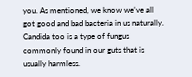you. As mentioned, we know we’ve all got good and bad bacteria in us naturally. Candida too is a type of fungus commonly found in our guts that is usually harmless.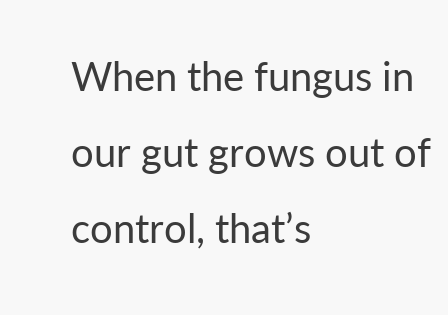When the fungus in our gut grows out of control, that’s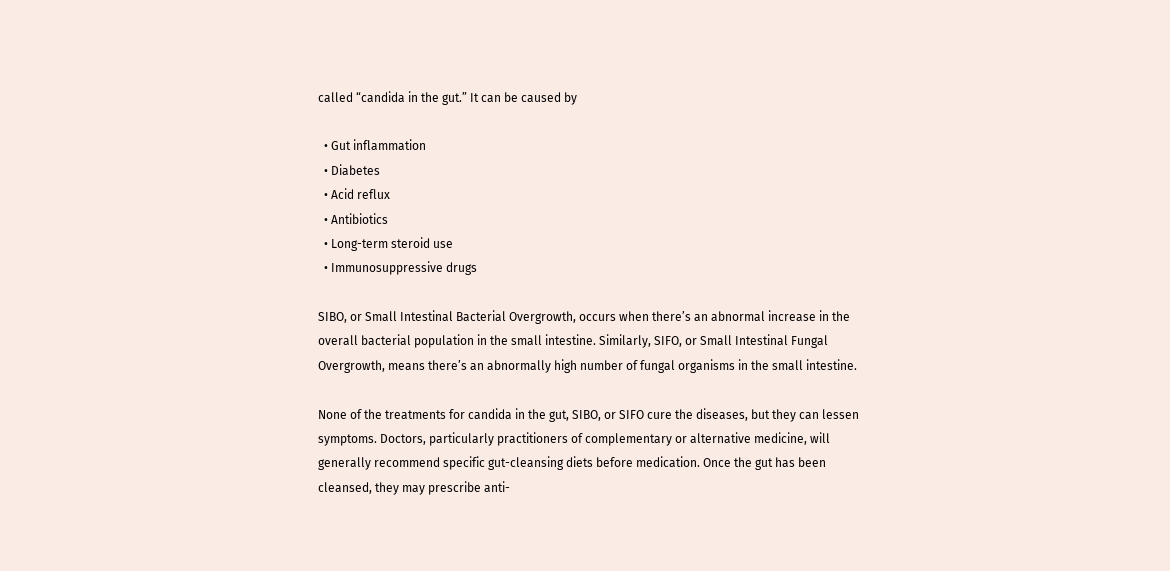called “candida in the gut.” It can be caused by

  • Gut inflammation
  • Diabetes
  • Acid reflux
  • Antibiotics
  • Long-term steroid use
  • Immunosuppressive drugs

SIBO, or Small Intestinal Bacterial Overgrowth, occurs when there’s an abnormal increase in the overall bacterial population in the small intestine. Similarly, SIFO, or Small Intestinal Fungal Overgrowth, means there’s an abnormally high number of fungal organisms in the small intestine.

None of the treatments for candida in the gut, SIBO, or SIFO cure the diseases, but they can lessen symptoms. Doctors, particularly practitioners of complementary or alternative medicine, will generally recommend specific gut-cleansing diets before medication. Once the gut has been cleansed, they may prescribe anti-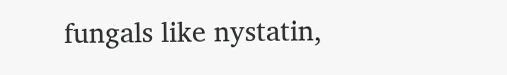fungals like nystatin,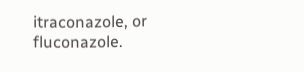itraconazole, or fluconazole.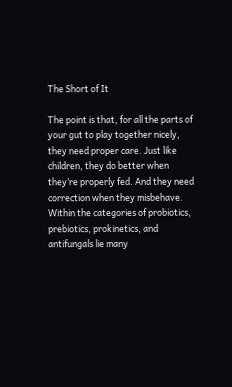The Short of It

The point is that, for all the parts of your gut to play together nicely, they need proper care. Just like children, they do better when they’re properly fed. And they need correction when they misbehave. Within the categories of probiotics, prebiotics, prokinetics, and antifungals lie many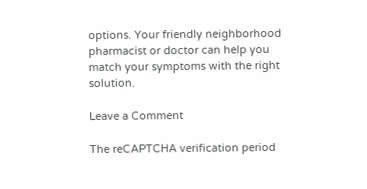options. Your friendly neighborhood pharmacist or doctor can help you match your symptoms with the right solution.

Leave a Comment

The reCAPTCHA verification period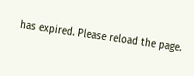has expired. Please reload the page.